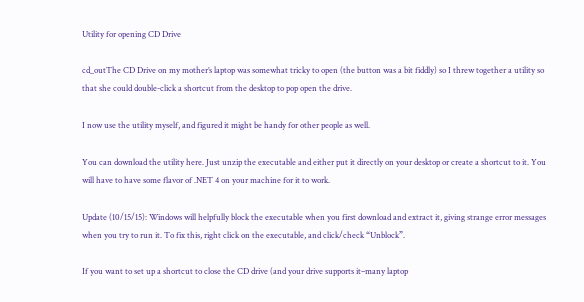Utility for opening CD Drive

cd_outThe CD Drive on my mother’s laptop was somewhat tricky to open (the button was a bit fiddly) so I threw together a utility so that she could double-click a shortcut from the desktop to pop open the drive.

I now use the utility myself, and figured it might be handy for other people as well.

You can download the utility here. Just unzip the executable and either put it directly on your desktop or create a shortcut to it. You will have to have some flavor of .NET 4 on your machine for it to work.

Update (10/15/15): Windows will helpfully block the executable when you first download and extract it, giving strange error messages when you try to run it. To fix this, right click on the executable, and click/check “Unblock”.

If you want to set up a shortcut to close the CD drive (and your drive supports it–many laptop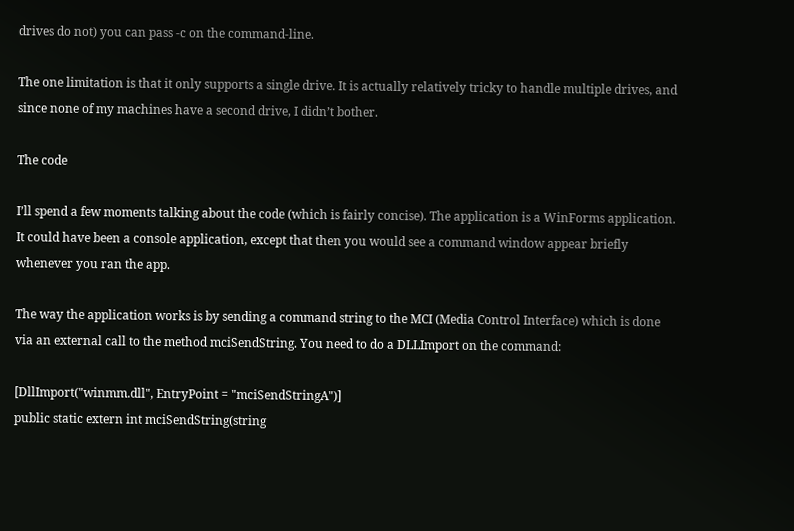drives do not) you can pass -c on the command-line.

The one limitation is that it only supports a single drive. It is actually relatively tricky to handle multiple drives, and since none of my machines have a second drive, I didn’t bother.

The code

I’ll spend a few moments talking about the code (which is fairly concise). The application is a WinForms application. It could have been a console application, except that then you would see a command window appear briefly whenever you ran the app.

The way the application works is by sending a command string to the MCI (Media Control Interface) which is done via an external call to the method mciSendString. You need to do a DLLImport on the command:

[DllImport("winmm.dll", EntryPoint = "mciSendStringA")]
public static extern int mciSendString(string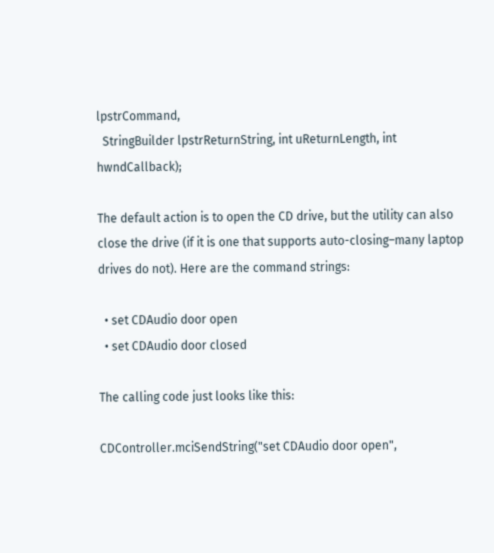lpstrCommand,
  StringBuilder lpstrReturnString, int uReturnLength, int hwndCallback);

The default action is to open the CD drive, but the utility can also close the drive (if it is one that supports auto-closing–many laptop drives do not). Here are the command strings:

  • set CDAudio door open
  • set CDAudio door closed

The calling code just looks like this:

CDController.mciSendString("set CDAudio door open",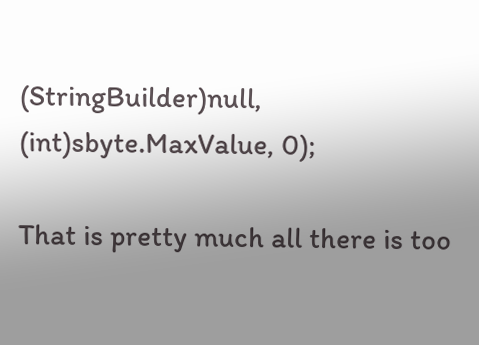(StringBuilder)null, (int)sbyte.MaxValue, 0);

That is pretty much all there is too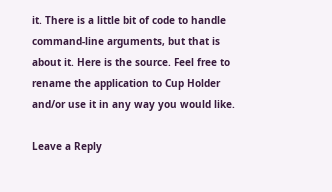it. There is a little bit of code to handle command-line arguments, but that is about it. Here is the source. Feel free to rename the application to Cup Holder and/or use it in any way you would like.

Leave a Reply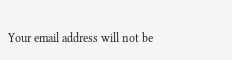Your email address will not be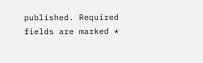published. Required fields are marked *